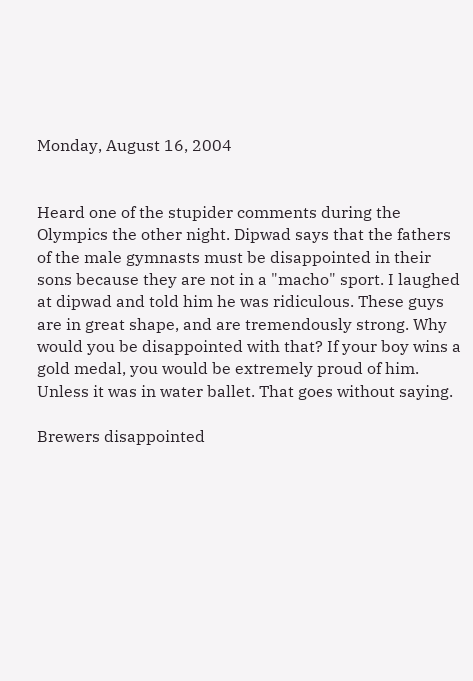Monday, August 16, 2004


Heard one of the stupider comments during the Olympics the other night. Dipwad says that the fathers of the male gymnasts must be disappointed in their sons because they are not in a "macho" sport. I laughed at dipwad and told him he was ridiculous. These guys are in great shape, and are tremendously strong. Why would you be disappointed with that? If your boy wins a gold medal, you would be extremely proud of him. Unless it was in water ballet. That goes without saying.

Brewers disappointed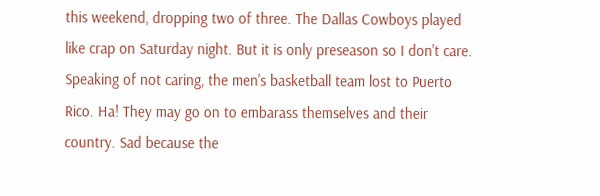this weekend, dropping two of three. The Dallas Cowboys played like crap on Saturday night. But it is only preseason so I don't care. Speaking of not caring, the men's basketball team lost to Puerto Rico. Ha! They may go on to embarass themselves and their country. Sad because the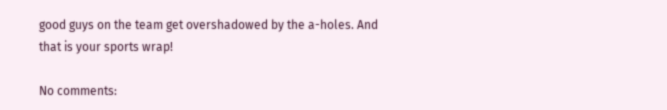good guys on the team get overshadowed by the a-holes. And that is your sports wrap!

No comments: